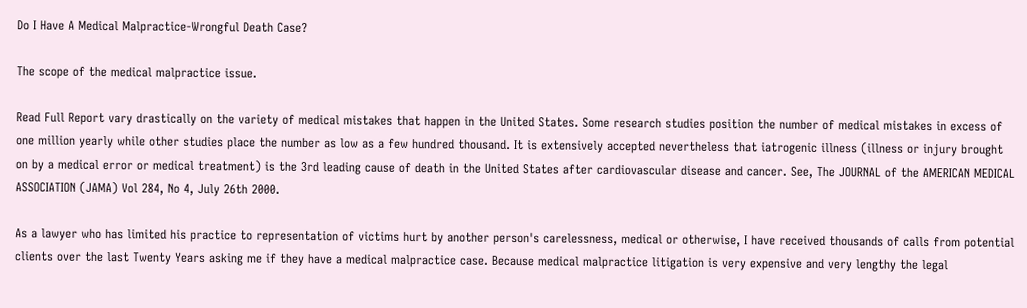Do I Have A Medical Malpractice-Wrongful Death Case?

The scope of the medical malpractice issue.

Read Full Report vary drastically on the variety of medical mistakes that happen in the United States. Some research studies position the number of medical mistakes in excess of one million yearly while other studies place the number as low as a few hundred thousand. It is extensively accepted nevertheless that iatrogenic illness (illness or injury brought on by a medical error or medical treatment) is the 3rd leading cause of death in the United States after cardiovascular disease and cancer. See, The JOURNAL of the AMERICAN MEDICAL ASSOCIATION (JAMA) Vol 284, No 4, July 26th 2000.

As a lawyer who has limited his practice to representation of victims hurt by another person's carelessness, medical or otherwise, I have received thousands of calls from potential clients over the last Twenty Years asking me if they have a medical malpractice case. Because medical malpractice litigation is very expensive and very lengthy the legal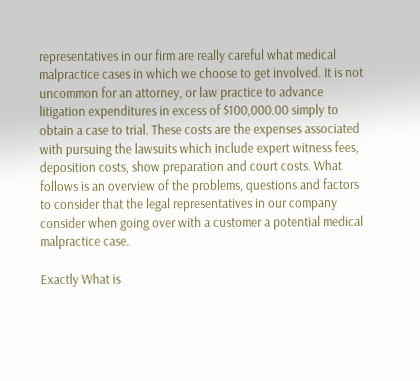representatives in our firm are really careful what medical malpractice cases in which we choose to get involved. It is not uncommon for an attorney, or law practice to advance litigation expenditures in excess of $100,000.00 simply to obtain a case to trial. These costs are the expenses associated with pursuing the lawsuits which include expert witness fees, deposition costs, show preparation and court costs. What follows is an overview of the problems, questions and factors to consider that the legal representatives in our company consider when going over with a customer a potential medical malpractice case.

Exactly What is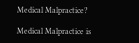Medical Malpractice?

Medical Malpractice is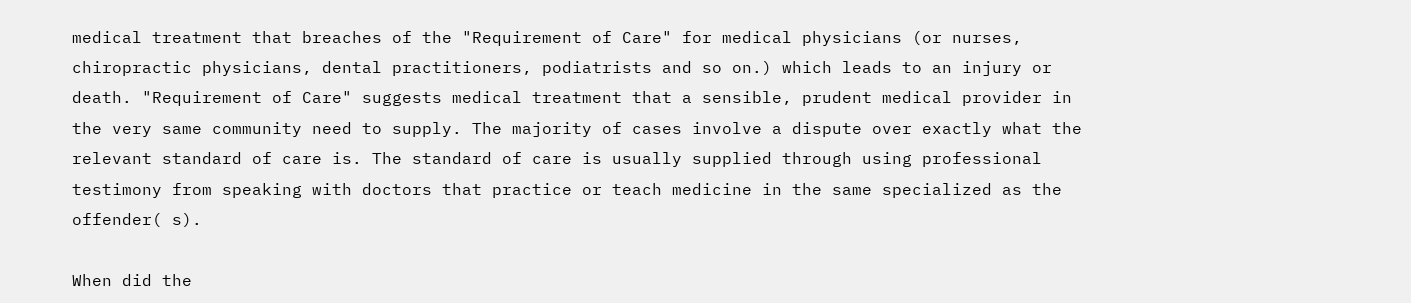medical treatment that breaches of the "Requirement of Care" for medical physicians (or nurses, chiropractic physicians, dental practitioners, podiatrists and so on.) which leads to an injury or death. "Requirement of Care" suggests medical treatment that a sensible, prudent medical provider in the very same community need to supply. The majority of cases involve a dispute over exactly what the relevant standard of care is. The standard of care is usually supplied through using professional testimony from speaking with doctors that practice or teach medicine in the same specialized as the offender( s).

When did the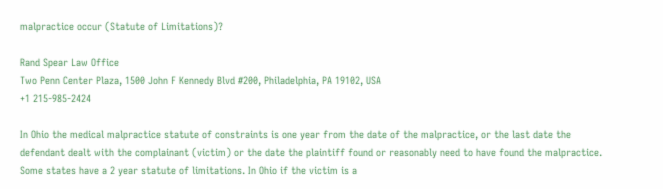malpractice occur (Statute of Limitations)?

Rand Spear Law Office
Two Penn Center Plaza, 1500 John F Kennedy Blvd #200, Philadelphia, PA 19102, USA
+1 215-985-2424

In Ohio the medical malpractice statute of constraints is one year from the date of the malpractice, or the last date the defendant dealt with the complainant (victim) or the date the plaintiff found or reasonably need to have found the malpractice. Some states have a 2 year statute of limitations. In Ohio if the victim is a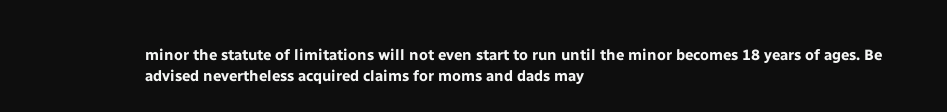minor the statute of limitations will not even start to run until the minor becomes 18 years of ages. Be advised nevertheless acquired claims for moms and dads may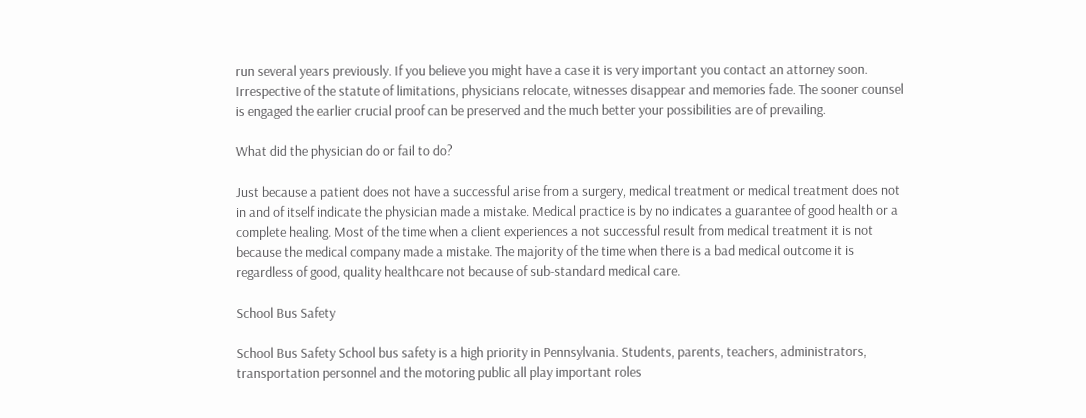run several years previously. If you believe you might have a case it is very important you contact an attorney soon. Irrespective of the statute of limitations, physicians relocate, witnesses disappear and memories fade. The sooner counsel is engaged the earlier crucial proof can be preserved and the much better your possibilities are of prevailing.

What did the physician do or fail to do?

Just because a patient does not have a successful arise from a surgery, medical treatment or medical treatment does not in and of itself indicate the physician made a mistake. Medical practice is by no indicates a guarantee of good health or a complete healing. Most of the time when a client experiences a not successful result from medical treatment it is not because the medical company made a mistake. The majority of the time when there is a bad medical outcome it is regardless of good, quality healthcare not because of sub-standard medical care.

School Bus Safety

School Bus Safety School bus safety is a high priority in Pennsylvania. Students, parents, teachers, administrators, transportation personnel and the motoring public all play important roles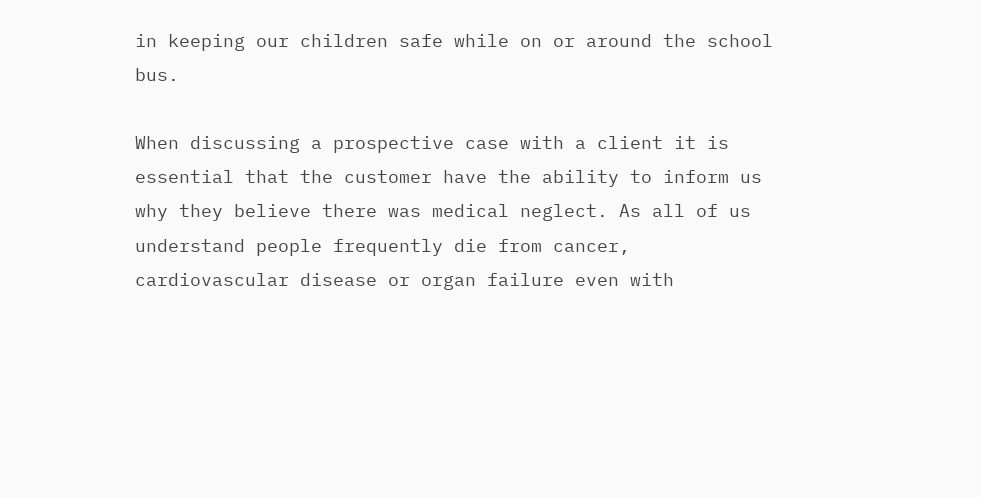in keeping our children safe while on or around the school bus.

When discussing a prospective case with a client it is essential that the customer have the ability to inform us why they believe there was medical neglect. As all of us understand people frequently die from cancer, cardiovascular disease or organ failure even with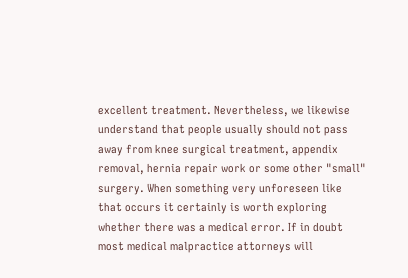excellent treatment. Nevertheless, we likewise understand that people usually should not pass away from knee surgical treatment, appendix removal, hernia repair work or some other "small" surgery. When something very unforeseen like that occurs it certainly is worth exploring whether there was a medical error. If in doubt most medical malpractice attorneys will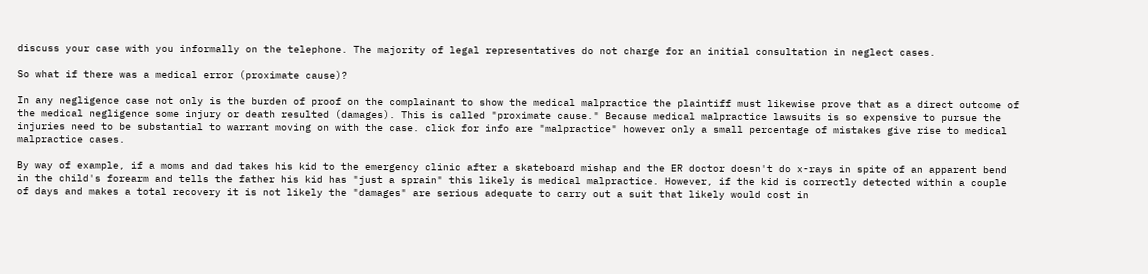discuss your case with you informally on the telephone. The majority of legal representatives do not charge for an initial consultation in neglect cases.

So what if there was a medical error (proximate cause)?

In any negligence case not only is the burden of proof on the complainant to show the medical malpractice the plaintiff must likewise prove that as a direct outcome of the medical negligence some injury or death resulted (damages). This is called "proximate cause." Because medical malpractice lawsuits is so expensive to pursue the injuries need to be substantial to warrant moving on with the case. click for info are "malpractice" however only a small percentage of mistakes give rise to medical malpractice cases.

By way of example, if a moms and dad takes his kid to the emergency clinic after a skateboard mishap and the ER doctor doesn't do x-rays in spite of an apparent bend in the child's forearm and tells the father his kid has "just a sprain" this likely is medical malpractice. However, if the kid is correctly detected within a couple of days and makes a total recovery it is not likely the "damages" are serious adequate to carry out a suit that likely would cost in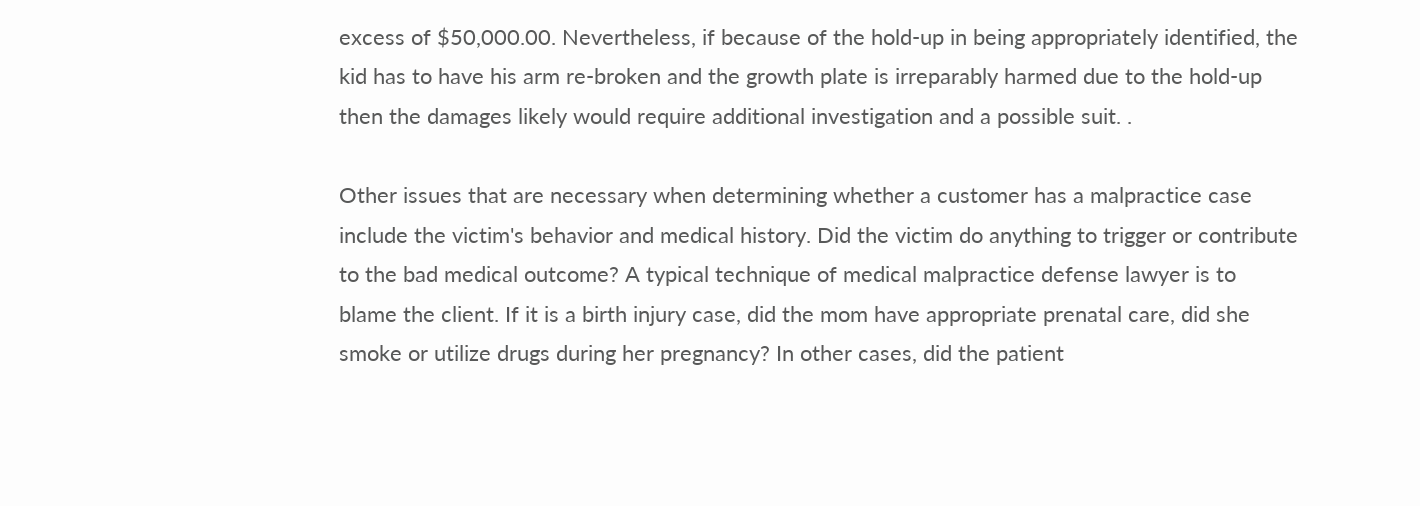excess of $50,000.00. Nevertheless, if because of the hold-up in being appropriately identified, the kid has to have his arm re-broken and the growth plate is irreparably harmed due to the hold-up then the damages likely would require additional investigation and a possible suit. .

Other issues that are necessary when determining whether a customer has a malpractice case include the victim's behavior and medical history. Did the victim do anything to trigger or contribute to the bad medical outcome? A typical technique of medical malpractice defense lawyer is to blame the client. If it is a birth injury case, did the mom have appropriate prenatal care, did she smoke or utilize drugs during her pregnancy? In other cases, did the patient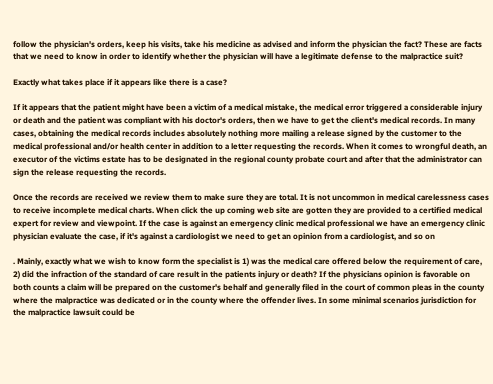follow the physician's orders, keep his visits, take his medicine as advised and inform the physician the fact? These are facts that we need to know in order to identify whether the physician will have a legitimate defense to the malpractice suit?

Exactly what takes place if it appears like there is a case?

If it appears that the patient might have been a victim of a medical mistake, the medical error triggered a considerable injury or death and the patient was compliant with his doctor's orders, then we have to get the client's medical records. In many cases, obtaining the medical records includes absolutely nothing more mailing a release signed by the customer to the medical professional and/or health center in addition to a letter requesting the records. When it comes to wrongful death, an executor of the victims estate has to be designated in the regional county probate court and after that the administrator can sign the release requesting the records.

Once the records are received we review them to make sure they are total. It is not uncommon in medical carelessness cases to receive incomplete medical charts. When click the up coming web site are gotten they are provided to a certified medical expert for review and viewpoint. If the case is against an emergency clinic medical professional we have an emergency clinic physician evaluate the case, if it's against a cardiologist we need to get an opinion from a cardiologist, and so on

. Mainly, exactly what we wish to know form the specialist is 1) was the medical care offered below the requirement of care, 2) did the infraction of the standard of care result in the patients injury or death? If the physicians opinion is favorable on both counts a claim will be prepared on the customer's behalf and generally filed in the court of common pleas in the county where the malpractice was dedicated or in the county where the offender lives. In some minimal scenarios jurisdiction for the malpractice lawsuit could be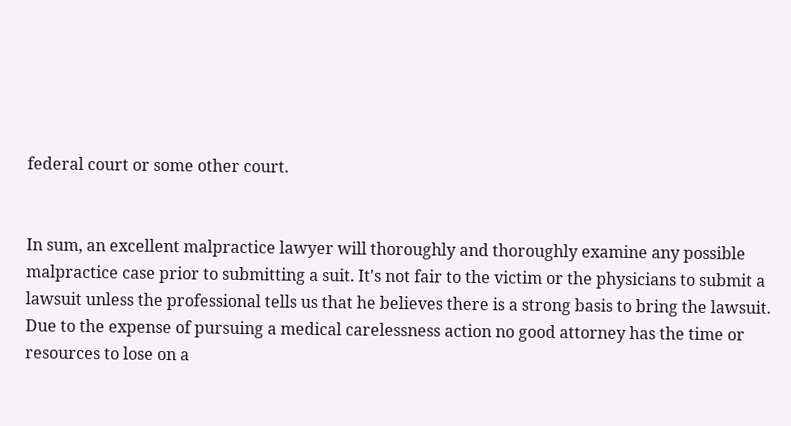federal court or some other court.


In sum, an excellent malpractice lawyer will thoroughly and thoroughly examine any possible malpractice case prior to submitting a suit. It's not fair to the victim or the physicians to submit a lawsuit unless the professional tells us that he believes there is a strong basis to bring the lawsuit. Due to the expense of pursuing a medical carelessness action no good attorney has the time or resources to lose on a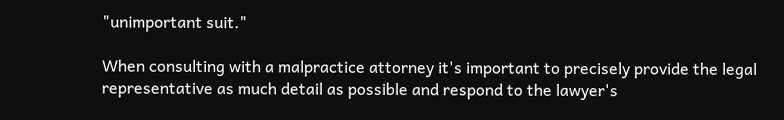"unimportant suit."

When consulting with a malpractice attorney it's important to precisely provide the legal representative as much detail as possible and respond to the lawyer's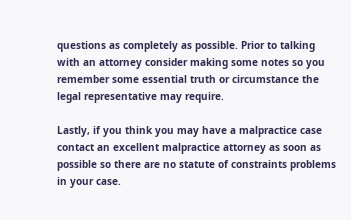questions as completely as possible. Prior to talking with an attorney consider making some notes so you remember some essential truth or circumstance the legal representative may require.

Lastly, if you think you may have a malpractice case contact an excellent malpractice attorney as soon as possible so there are no statute of constraints problems in your case.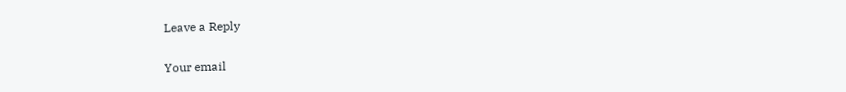Leave a Reply

Your email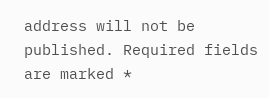address will not be published. Required fields are marked *